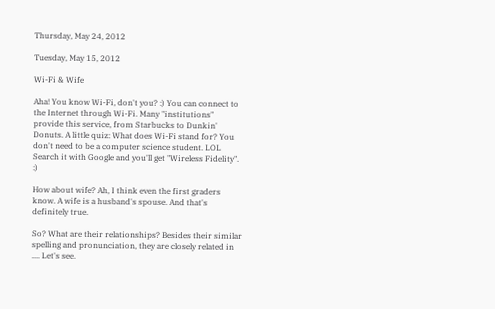Thursday, May 24, 2012

Tuesday, May 15, 2012

Wi-Fi & Wife

Aha! You know Wi-Fi, don't you? :) You can connect to the Internet through Wi-Fi. Many "institutions" provide this service, from Starbucks to Dunkin' Donuts. A little quiz: What does Wi-Fi stand for? You don't need to be a computer science student. LOL Search it with Google and you'll get "Wireless Fidelity". :)

How about wife? Ah, I think even the first graders know. A wife is a husband's spouse. And that's definitely true.

So? What are their relationships? Besides their similar spelling and pronunciation, they are closely related in .... Let's see.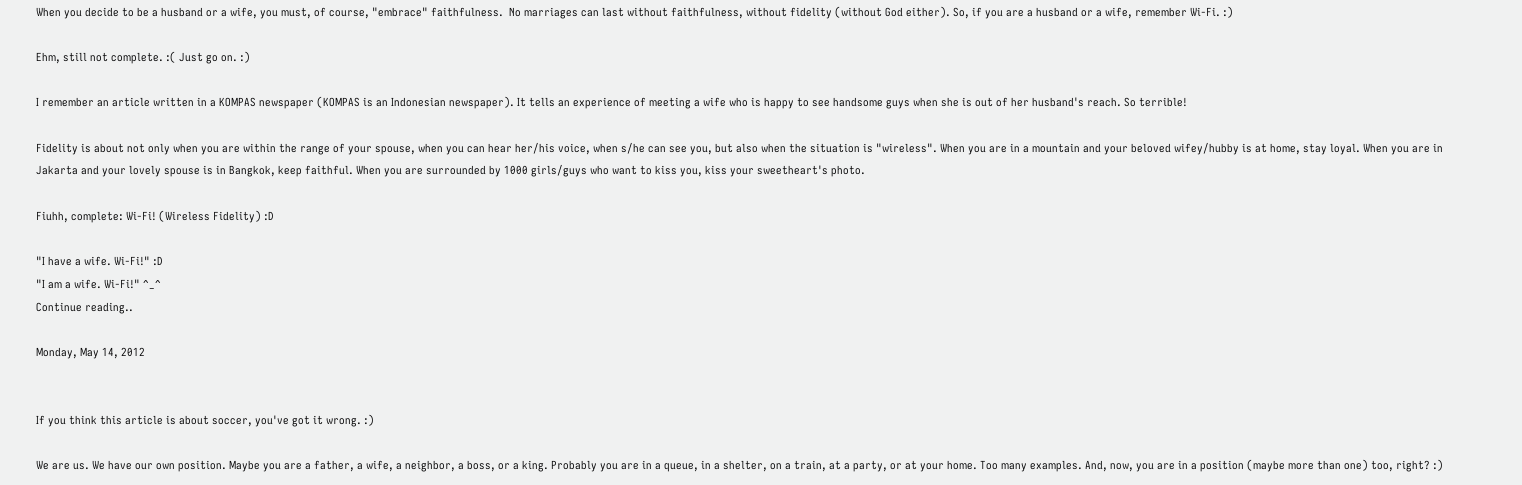When you decide to be a husband or a wife, you must, of course, "embrace" faithfulness.  No marriages can last without faithfulness, without fidelity (without God either). So, if you are a husband or a wife, remember Wi-Fi. :)

Ehm, still not complete. :( Just go on. :)

I remember an article written in a KOMPAS newspaper (KOMPAS is an Indonesian newspaper). It tells an experience of meeting a wife who is happy to see handsome guys when she is out of her husband's reach. So terrible!

Fidelity is about not only when you are within the range of your spouse, when you can hear her/his voice, when s/he can see you, but also when the situation is "wireless". When you are in a mountain and your beloved wifey/hubby is at home, stay loyal. When you are in Jakarta and your lovely spouse is in Bangkok, keep faithful. When you are surrounded by 1000 girls/guys who want to kiss you, kiss your sweetheart's photo.

Fiuhh, complete: Wi-Fi! (Wireless Fidelity) :D

"I have a wife. Wi-Fi!" :D
"I am a wife. Wi-Fi!" ^_^
Continue reading..

Monday, May 14, 2012


If you think this article is about soccer, you've got it wrong. :)

We are us. We have our own position. Maybe you are a father, a wife, a neighbor, a boss, or a king. Probably you are in a queue, in a shelter, on a train, at a party, or at your home. Too many examples. And, now, you are in a position (maybe more than one) too, right? :)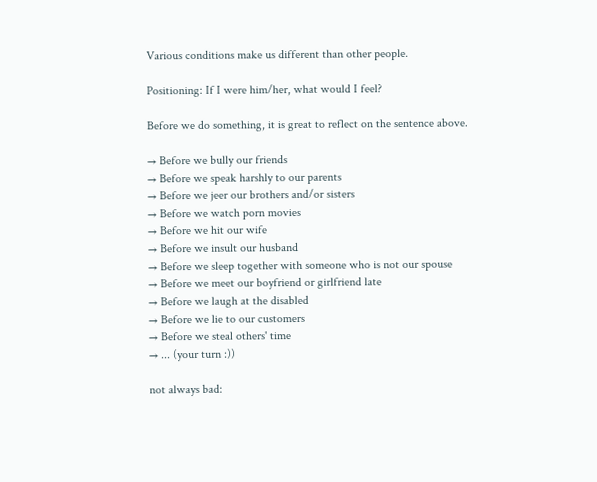Various conditions make us different than other people.

Positioning: If I were him/her, what would I feel?

Before we do something, it is great to reflect on the sentence above.

→ Before we bully our friends
→ Before we speak harshly to our parents
→ Before we jeer our brothers and/or sisters
→ Before we watch porn movies
→ Before we hit our wife
→ Before we insult our husband
→ Before we sleep together with someone who is not our spouse
→ Before we meet our boyfriend or girlfriend late
→ Before we laugh at the disabled
→ Before we lie to our customers
→ Before we steal others' time
→ ... (your turn :))

not always bad: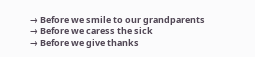→ Before we smile to our grandparents
→ Before we caress the sick
→ Before we give thanks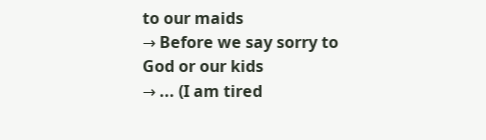to our maids
→ Before we say sorry to God or our kids
→ ... (I am tired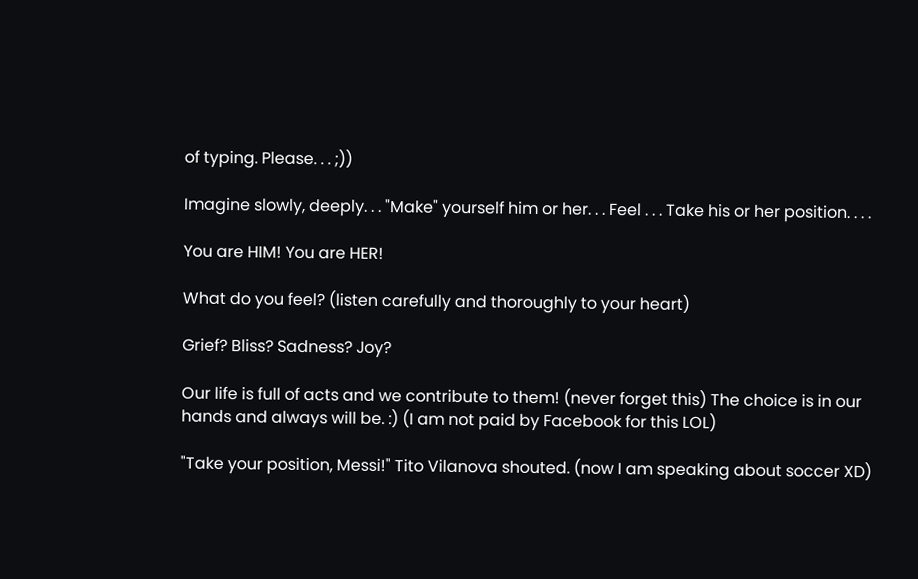of typing. Please. . . ;))

Imagine slowly, deeply. . . "Make" yourself him or her. . . Feel . . . Take his or her position. . . .

You are HIM! You are HER!

What do you feel? (listen carefully and thoroughly to your heart)

Grief? Bliss? Sadness? Joy?

Our life is full of acts and we contribute to them! (never forget this) The choice is in our hands and always will be. :) (I am not paid by Facebook for this LOL)

"Take your position, Messi!" Tito Vilanova shouted. (now I am speaking about soccer XD)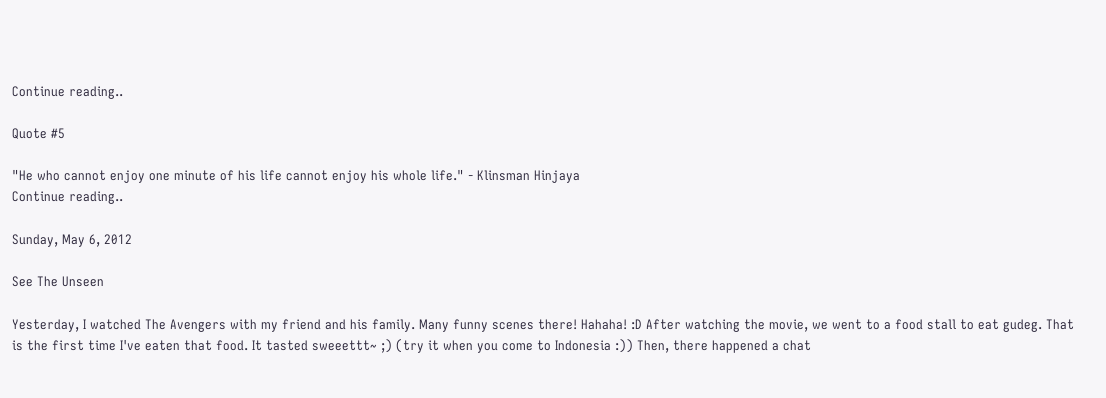Continue reading..

Quote #5

"He who cannot enjoy one minute of his life cannot enjoy his whole life." - Klinsman Hinjaya
Continue reading..

Sunday, May 6, 2012

See The Unseen

Yesterday, I watched The Avengers with my friend and his family. Many funny scenes there! Hahaha! :D After watching the movie, we went to a food stall to eat gudeg. That is the first time I've eaten that food. It tasted sweeettt~ ;) (try it when you come to Indonesia :)) Then, there happened a chat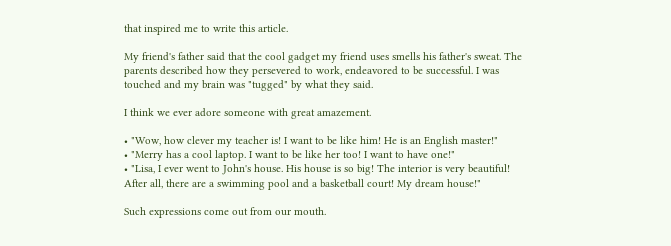that inspired me to write this article.

My friend's father said that the cool gadget my friend uses smells his father's sweat. The parents described how they persevered to work, endeavored to be successful. I was touched and my brain was "tugged" by what they said.

I think we ever adore someone with great amazement.

• "Wow, how clever my teacher is! I want to be like him! He is an English master!"
• "Merry has a cool laptop. I want to be like her too! I want to have one!"
• "Lisa, I ever went to John's house. His house is so big! The interior is very beautiful! After all, there are a swimming pool and a basketball court! My dream house!"

Such expressions come out from our mouth.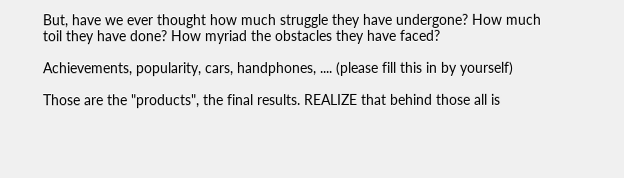But, have we ever thought how much struggle they have undergone? How much toil they have done? How myriad the obstacles they have faced?

Achievements, popularity, cars, handphones, .... (please fill this in by yourself)

Those are the "products", the final results. REALIZE that behind those all is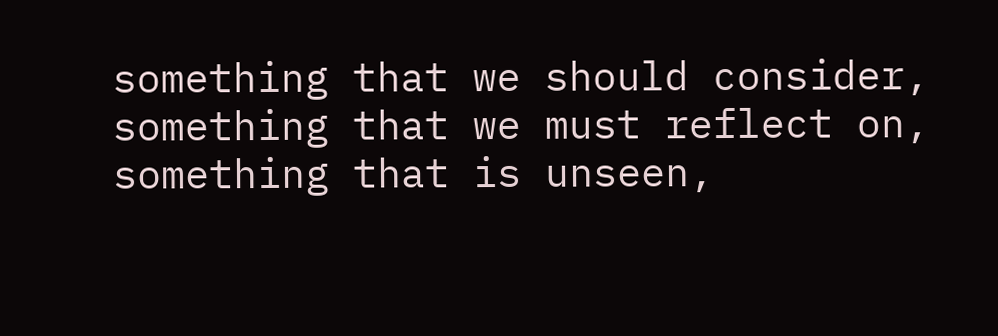something that we should consider, something that we must reflect on, something that is unseen,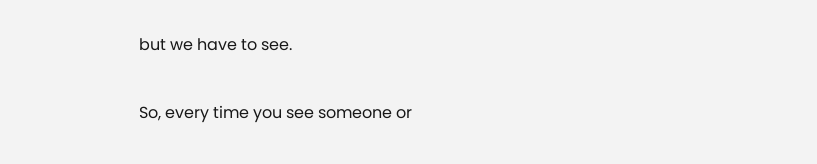but we have to see.

So, every time you see someone or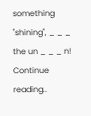something "shining", _ _ _ the un _ _ _ n!
Continue reading..